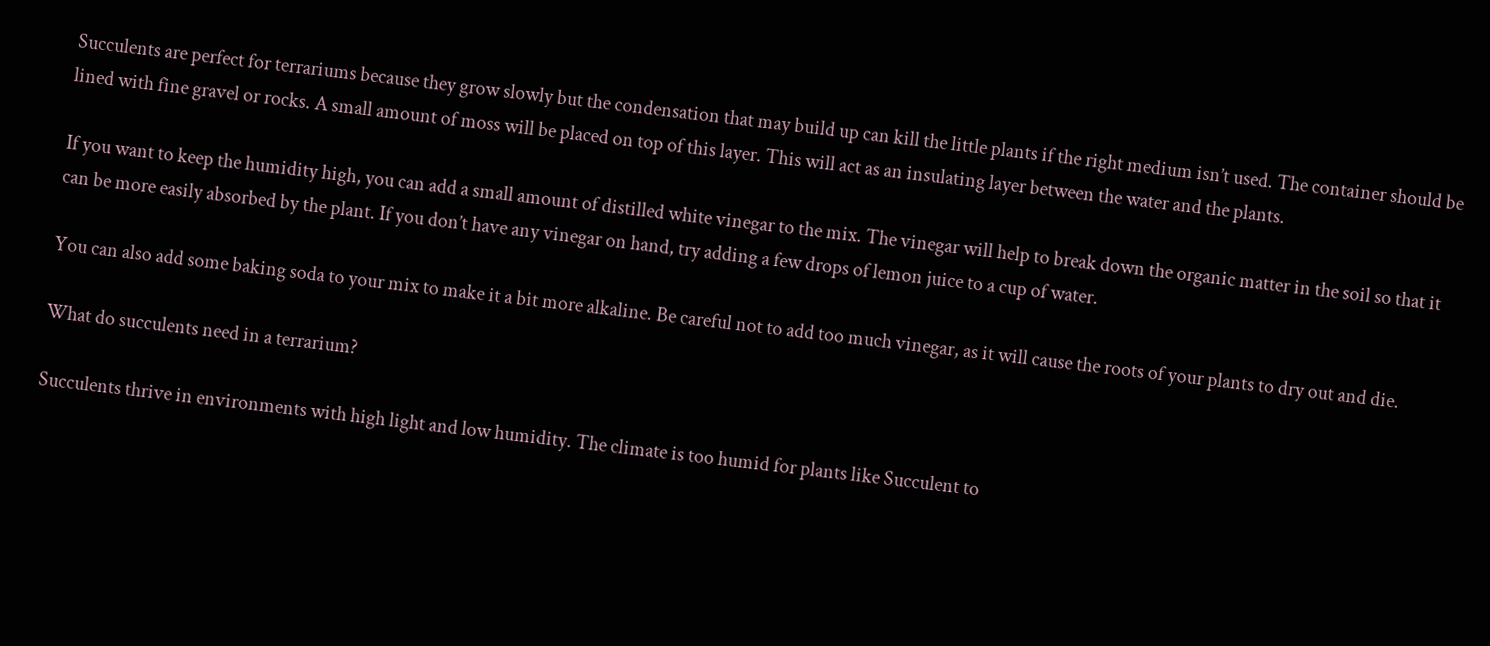Succulents are perfect for terrariums because they grow slowly but the condensation that may build up can kill the little plants if the right medium isn’t used. The container should be lined with fine gravel or rocks. A small amount of moss will be placed on top of this layer. This will act as an insulating layer between the water and the plants.

If you want to keep the humidity high, you can add a small amount of distilled white vinegar to the mix. The vinegar will help to break down the organic matter in the soil so that it can be more easily absorbed by the plant. If you don’t have any vinegar on hand, try adding a few drops of lemon juice to a cup of water.

You can also add some baking soda to your mix to make it a bit more alkaline. Be careful not to add too much vinegar, as it will cause the roots of your plants to dry out and die.

What do succulents need in a terrarium?

Succulents thrive in environments with high light and low humidity. The climate is too humid for plants like Succulent to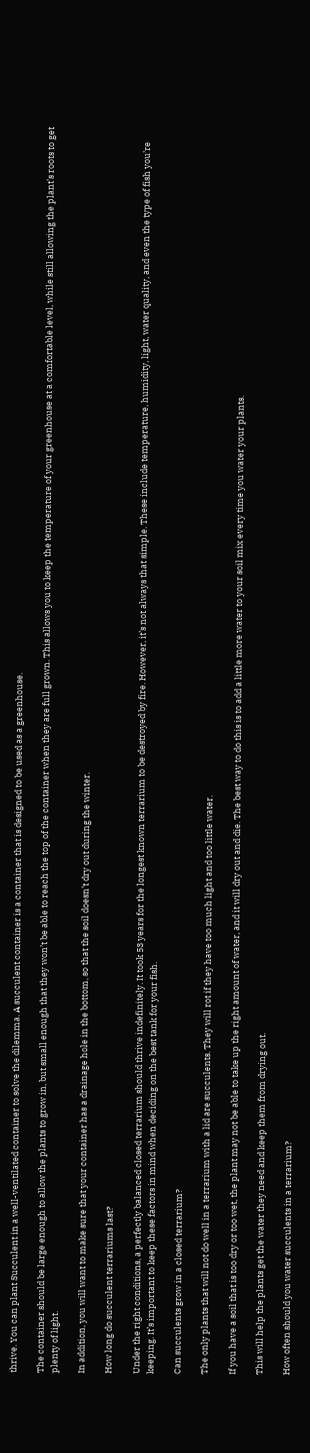thrive. You can plant Succulent in a well-ventilated container to solve the dilemma. A succulent container is a container that is designed to be used as a greenhouse.

The container should be large enough to allow the plants to grow in, but small enough that they won’t be able to reach the top of the container when they are full grown. This allows you to keep the temperature of your greenhouse at a comfortable level, while still allowing the plant’s roots to get plenty of light.

In addition, you will want to make sure that your container has a drainage hole in the bottom, so that the soil doesn’t dry out during the winter.

How long do succulent terrariums last?

Under the right conditions, a perfectly balanced closed terrarium should thrive indefinitely. It took 53 years for the longest known terrarium to be destroyed by fire. However, it’s not always that simple. These include temperature, humidity, light, water quality, and even the type of fish you’re keeping. It’s important to keep these factors in mind when deciding on the best tank for your fish.

Can succulents grow in a closed terrarium?

The only plants that will not do well in a terrarium with a lid are succulents. They will rot if they have too much light and too little water.

If you have a soil that is too dry or too wet, the plant may not be able to take up the right amount of water, and it will dry out and die. The best way to do this is to add a little more water to your soil mix every time you water your plants.

This will help the plants get the water they need and keep them from drying out.

How often should you water succulents in a terrarium?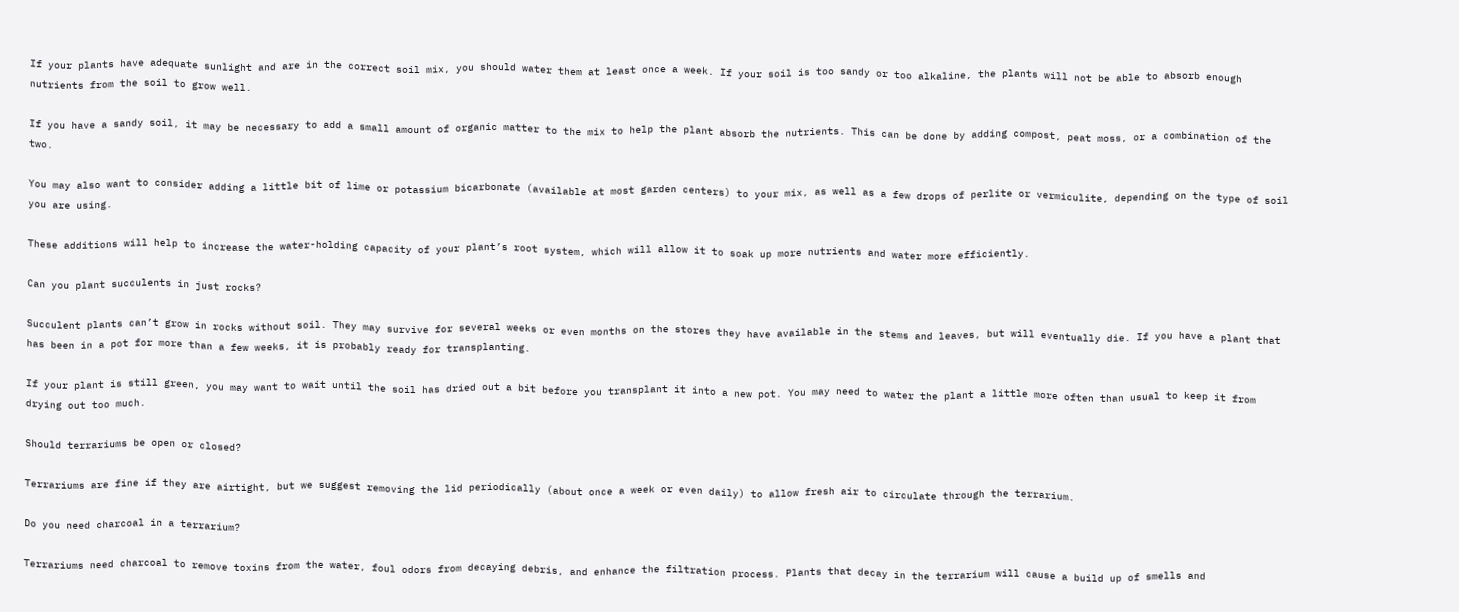If your plants have adequate sunlight and are in the correct soil mix, you should water them at least once a week. If your soil is too sandy or too alkaline, the plants will not be able to absorb enough nutrients from the soil to grow well.

If you have a sandy soil, it may be necessary to add a small amount of organic matter to the mix to help the plant absorb the nutrients. This can be done by adding compost, peat moss, or a combination of the two.

You may also want to consider adding a little bit of lime or potassium bicarbonate (available at most garden centers) to your mix, as well as a few drops of perlite or vermiculite, depending on the type of soil you are using.

These additions will help to increase the water-holding capacity of your plant’s root system, which will allow it to soak up more nutrients and water more efficiently.

Can you plant succulents in just rocks?

Succulent plants can’t grow in rocks without soil. They may survive for several weeks or even months on the stores they have available in the stems and leaves, but will eventually die. If you have a plant that has been in a pot for more than a few weeks, it is probably ready for transplanting.

If your plant is still green, you may want to wait until the soil has dried out a bit before you transplant it into a new pot. You may need to water the plant a little more often than usual to keep it from drying out too much.

Should terrariums be open or closed?

Terrariums are fine if they are airtight, but we suggest removing the lid periodically (about once a week or even daily) to allow fresh air to circulate through the terrarium.

Do you need charcoal in a terrarium?

Terrariums need charcoal to remove toxins from the water, foul odors from decaying debris, and enhance the filtration process. Plants that decay in the terrarium will cause a build up of smells and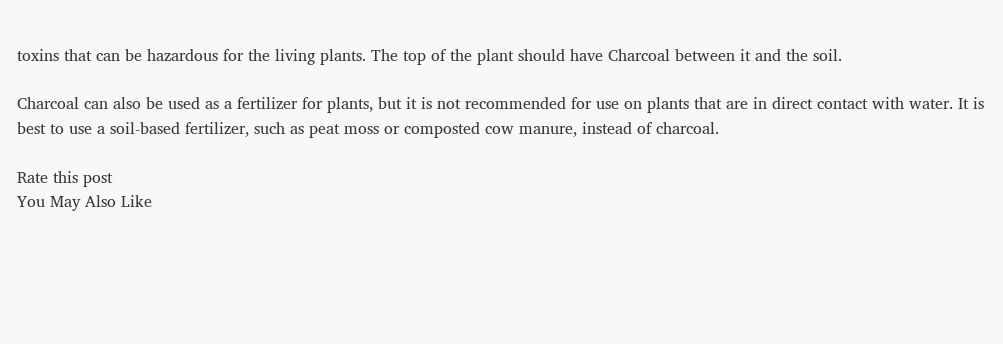toxins that can be hazardous for the living plants. The top of the plant should have Charcoal between it and the soil.

Charcoal can also be used as a fertilizer for plants, but it is not recommended for use on plants that are in direct contact with water. It is best to use a soil-based fertilizer, such as peat moss or composted cow manure, instead of charcoal.

Rate this post
You May Also Like